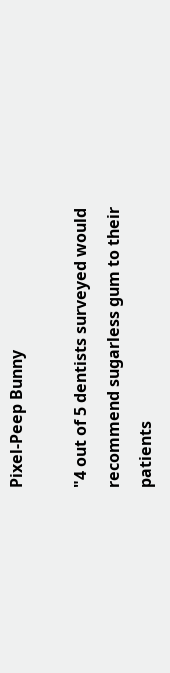Pixel-Peep Bunny

"4 out of 5 dentists surveyed would recommend sugarless gum to their patients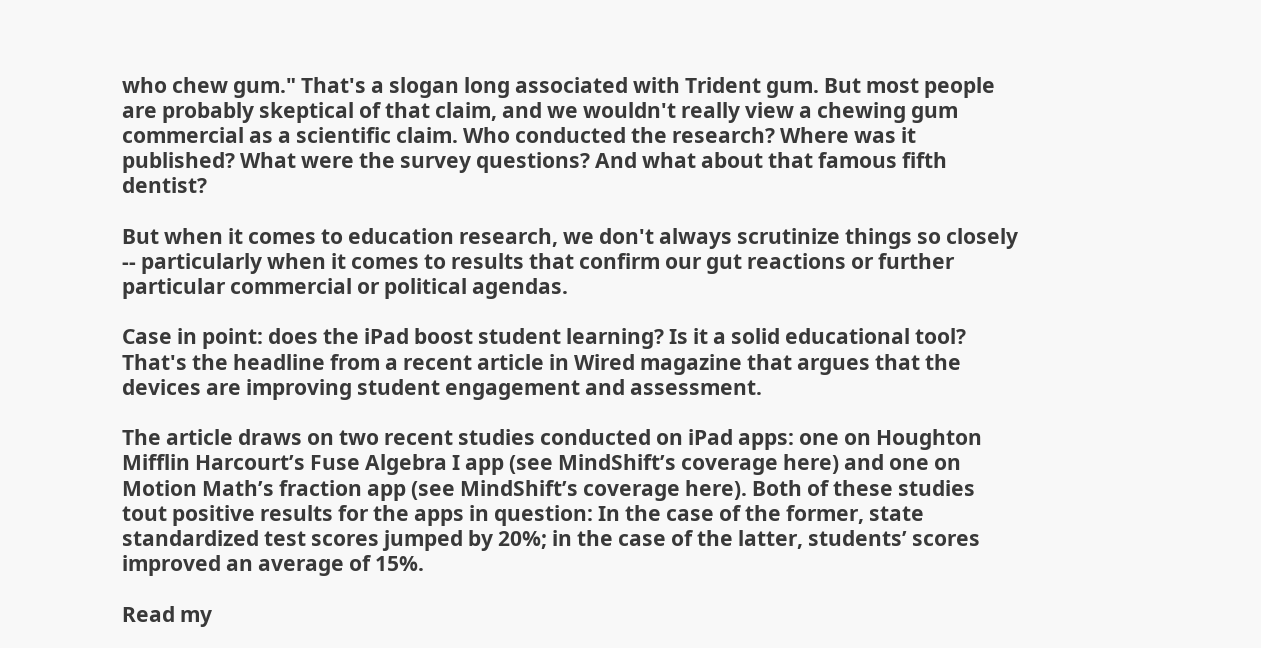who chew gum." That's a slogan long associated with Trident gum. But most people are probably skeptical of that claim, and we wouldn't really view a chewing gum commercial as a scientific claim. Who conducted the research? Where was it published? What were the survey questions? And what about that famous fifth dentist?

But when it comes to education research, we don't always scrutinize things so closely -- particularly when it comes to results that confirm our gut reactions or further particular commercial or political agendas.

Case in point: does the iPad boost student learning? Is it a solid educational tool? That's the headline from a recent article in Wired magazine that argues that the devices are improving student engagement and assessment.

The article draws on two recent studies conducted on iPad apps: one on Houghton Mifflin Harcourt’s Fuse Algebra I app (see MindShift’s coverage here) and one on Motion Math’s fraction app (see MindShift’s coverage here). Both of these studies tout positive results for the apps in question: In the case of the former, state standardized test scores jumped by 20%; in the case of the latter, students’ scores improved an average of 15%.

Read my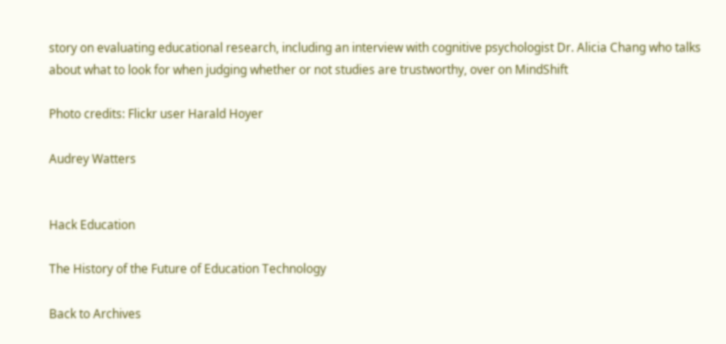story on evaluating educational research, including an interview with cognitive psychologist Dr. Alicia Chang who talks about what to look for when judging whether or not studies are trustworthy, over on MindShift

Photo credits: Flickr user Harald Hoyer

Audrey Watters


Hack Education

The History of the Future of Education Technology

Back to Archives